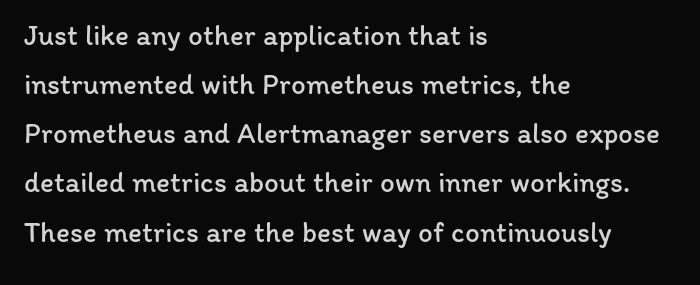Just like any other application that is instrumented with Prometheus metrics, the Prometheus and Alertmanager servers also expose detailed metrics about their own inner workings. These metrics are the best way of continuously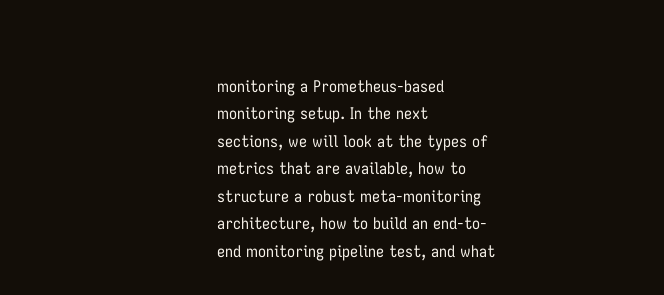monitoring a Prometheus-based monitoring setup. In the next sections, we will look at the types of metrics that are available, how to structure a robust meta-monitoring architecture, how to build an end-to-end monitoring pipeline test, and what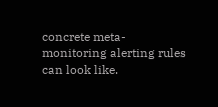concrete meta-monitoring alerting rules can look like.